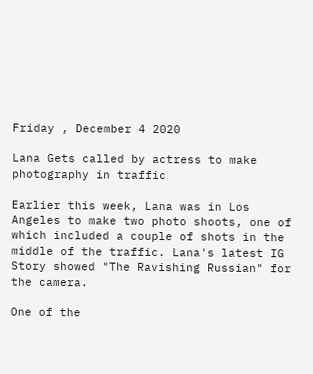Friday , December 4 2020

Lana Gets called by actress to make photography in traffic

Earlier this week, Lana was in Los Angeles to make two photo shoots, one of which included a couple of shots in the middle of the traffic. Lana's latest IG Story showed "The Ravishing Russian" for the camera.

One of the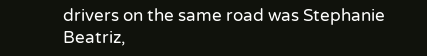drivers on the same road was Stephanie Beatriz,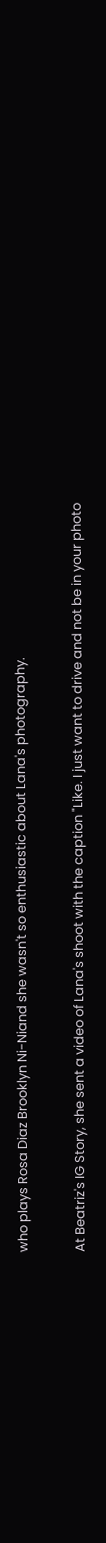who plays Rosa Diaz Brooklyn Ni-Niand she wasn't so enthusiastic about Lana's photography.

At Beatriz's IG Story, she sent a video of Lana's shoot with the caption "Like. I just want to drive and not be in your photo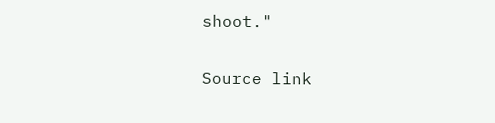shoot."

Source link